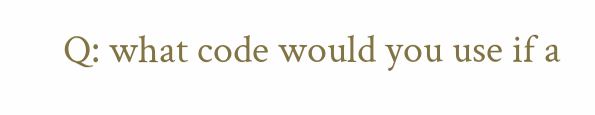Q: what code would you use if a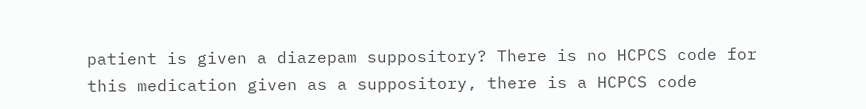patient is given a diazepam suppository? There is no HCPCS code for this medication given as a suppository, there is a HCPCS code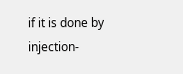if it is done by injection-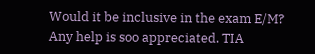Would it be inclusive in the exam E/M? Any help is soo appreciated. TIA